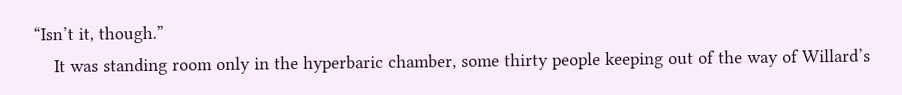“Isn’t it, though.”
    It was standing room only in the hyperbaric chamber, some thirty people keeping out of the way of Willard’s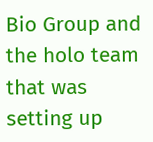Bio Group and the holo team that was setting up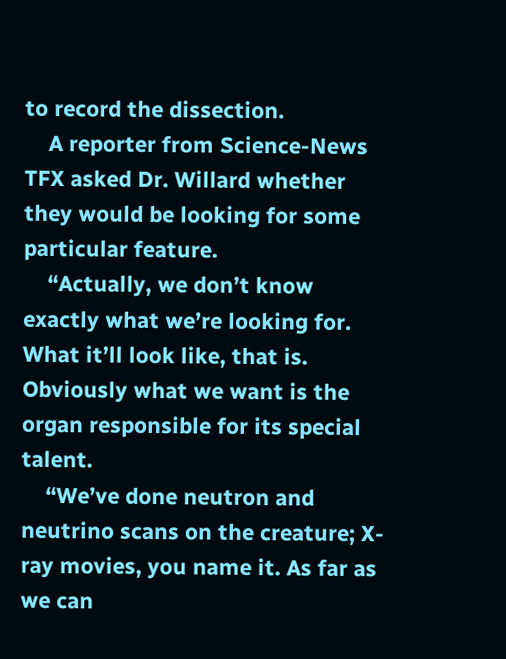to record the dissection.
    A reporter from Science-News TFX asked Dr. Willard whether they would be looking for some particular feature.
    “Actually, we don’t know exactly what we’re looking for. What it’ll look like, that is. Obviously what we want is the organ responsible for its special talent.
    “We’ve done neutron and neutrino scans on the creature; X-ray movies, you name it. As far as we can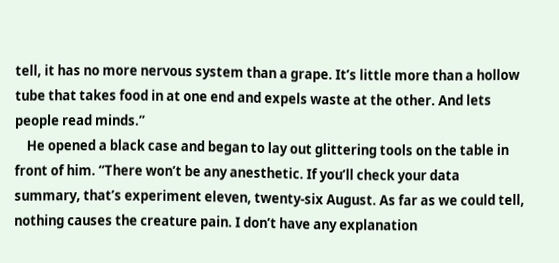tell, it has no more nervous system than a grape. It’s little more than a hollow tube that takes food in at one end and expels waste at the other. And lets people read minds.”
    He opened a black case and began to lay out glittering tools on the table in front of him. “There won’t be any anesthetic. If you’ll check your data summary, that’s experiment eleven, twenty-six August. As far as we could tell, nothing causes the creature pain. I don’t have any explanation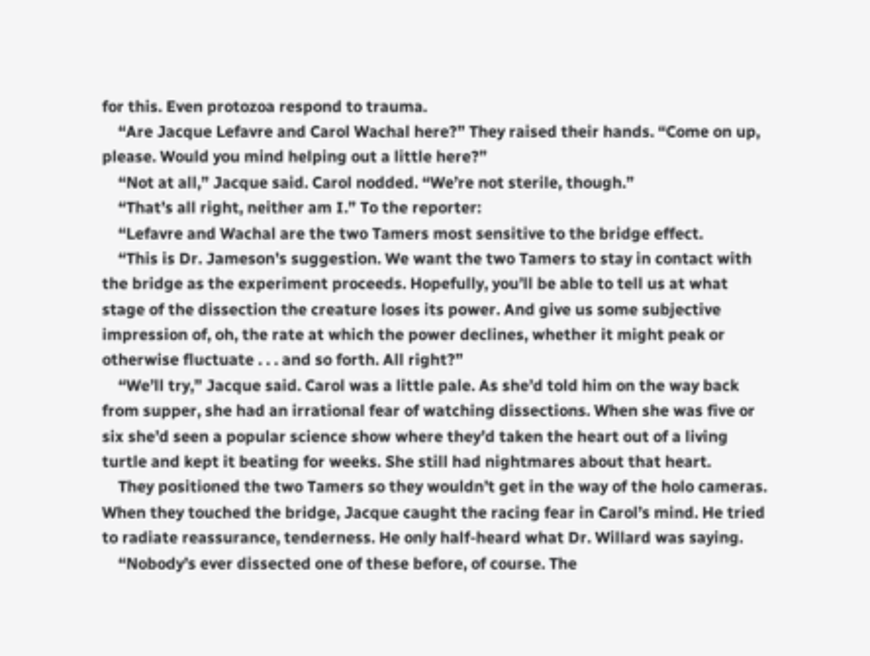for this. Even protozoa respond to trauma.
    “Are Jacque Lefavre and Carol Wachal here?” They raised their hands. “Come on up, please. Would you mind helping out a little here?”
    “Not at all,” Jacque said. Carol nodded. “We’re not sterile, though.”
    “That’s all right, neither am I.” To the reporter:
    “Lefavre and Wachal are the two Tamers most sensitive to the bridge effect.
    “This is Dr. Jameson’s suggestion. We want the two Tamers to stay in contact with the bridge as the experiment proceeds. Hopefully, you’ll be able to tell us at what stage of the dissection the creature loses its power. And give us some subjective impression of, oh, the rate at which the power declines, whether it might peak or otherwise fluctuate . . . and so forth. All right?”
    “We’ll try,” Jacque said. Carol was a little pale. As she’d told him on the way back from supper, she had an irrational fear of watching dissections. When she was five or six she’d seen a popular science show where they’d taken the heart out of a living turtle and kept it beating for weeks. She still had nightmares about that heart.
    They positioned the two Tamers so they wouldn’t get in the way of the holo cameras. When they touched the bridge, Jacque caught the racing fear in Carol’s mind. He tried to radiate reassurance, tenderness. He only half-heard what Dr. Willard was saying.
    “Nobody’s ever dissected one of these before, of course. The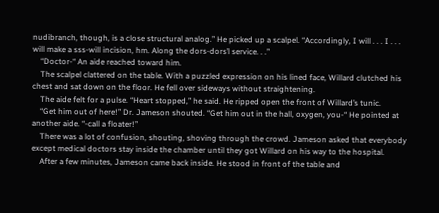nudibranch, though, is a close structural analog.” He picked up a scalpel. “Accordingly, I will . . . I . . . will make a sss-will incision, hm. Along the dors-dors’l service. . .”
    “Doctor-“ An aide reached toward him.
    The scalpel clattered on the table. With a puzzled expression on his lined face, Willard clutched his chest and sat down on the floor. He fell over sideways without straightening.
    The aide felt for a pulse. “Heart stopped,” he said. He ripped open the front of Willard’s tunic.
    “Get him out of here!” Dr. Jameson shouted. “Get him out in the hall, oxygen, you-“ He pointed at another aide. “-call a floater!”
    There was a lot of confusion, shouting, shoving through the crowd. Jameson asked that everybody except medical doctors stay inside the chamber until they got Willard on his way to the hospital.
    After a few minutes, Jameson came back inside. He stood in front of the table and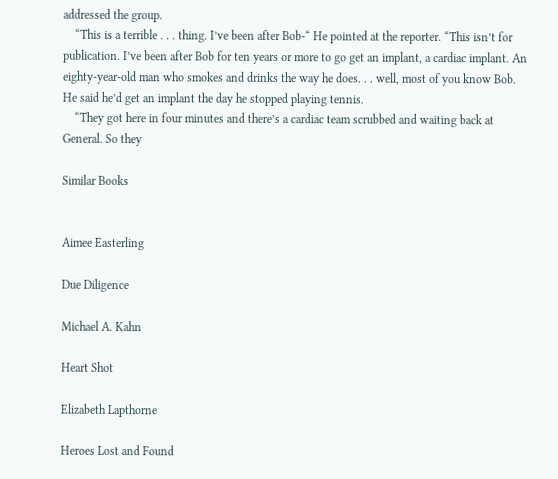addressed the group.
    “This is a terrible . . . thing. I’ve been after Bob-“ He pointed at the reporter. “This isn’t for publication. I’ve been after Bob for ten years or more to go get an implant, a cardiac implant. An eighty-year-old man who smokes and drinks the way he does. . . well, most of you know Bob. He said he’d get an implant the day he stopped playing tennis.
    “They got here in four minutes and there’s a cardiac team scrubbed and waiting back at General. So they

Similar Books


Aimee Easterling

Due Diligence

Michael A. Kahn

Heart Shot

Elizabeth Lapthorne

Heroes Lost and Found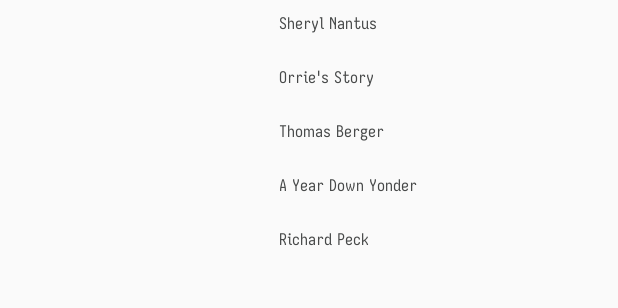Sheryl Nantus

Orrie's Story

Thomas Berger

A Year Down Yonder

Richard Peck